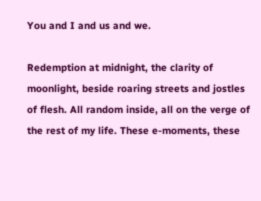You and I and us and we.

Redemption at midnight, the clarity of moonlight, beside roaring streets and jostles of flesh. All random inside, all on the verge of the rest of my life. These e-moments, these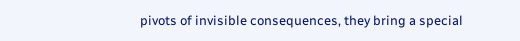pivots of invisible consequences, they bring a special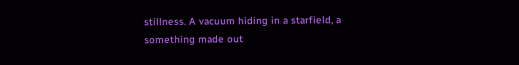stillness. A vacuum hiding in a starfield, a something made out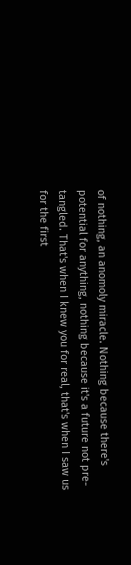of nothing, an anomoly miracle. Nothing because there's potential for anything, nothing because it's a future not pre-tangled. That's when I knew you for real, that's when I saw us for the first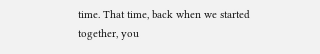time. That time, back when we started together, you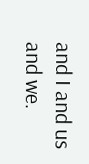and I and us and we.